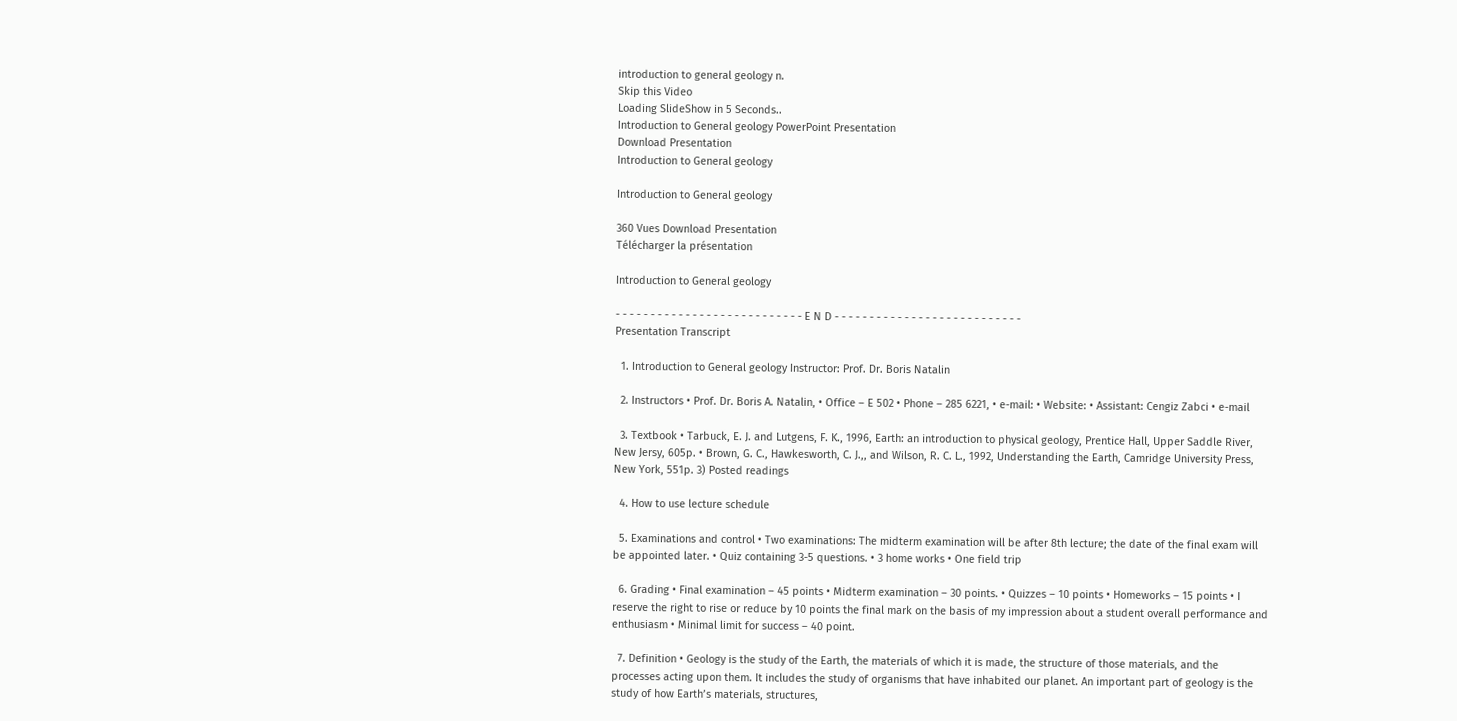introduction to general geology n.
Skip this Video
Loading SlideShow in 5 Seconds..
Introduction to General geology PowerPoint Presentation
Download Presentation
Introduction to General geology

Introduction to General geology

360 Vues Download Presentation
Télécharger la présentation

Introduction to General geology

- - - - - - - - - - - - - - - - - - - - - - - - - - - E N D - - - - - - - - - - - - - - - - - - - - - - - - - - -
Presentation Transcript

  1. Introduction to General geology Instructor: Prof. Dr. Boris Natalin

  2. Instructors • Prof. Dr. Boris A. Natalin, • Office – E 502 • Phone – 285 6221, • e-mail: • Website: • Assistant: Cengiz Zabci • e-mail

  3. Textbook • Tarbuck, E. J. and Lutgens, F. K., 1996, Earth: an introduction to physical geology, Prentice Hall, Upper Saddle River, New Jersy, 605p. • Brown, G. C., Hawkesworth, C. J.,, and Wilson, R. C. L., 1992, Understanding the Earth, Camridge University Press, New York, 551p. 3) Posted readings

  4. How to use lecture schedule

  5. Examinations and control • Two examinations: The midterm examination will be after 8th lecture; the date of the final exam will be appointed later. • Quiz containing 3-5 questions. • 3 home works • One field trip

  6. Grading • Final examination – 45 points • Midterm examination – 30 points. • Quizzes – 10 points • Homeworks – 15 points • I reserve the right to rise or reduce by 10 points the final mark on the basis of my impression about a student overall performance and enthusiasm • Minimal limit for success – 40 point.

  7. Definition • Geology is the study of the Earth, the materials of which it is made, the structure of those materials, and the processes acting upon them. It includes the study of organisms that have inhabited our planet. An important part of geology is the study of how Earth’s materials, structures,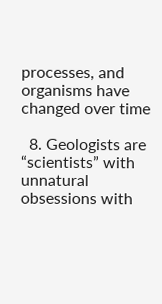processes, and organisms have changed over time

  8. Geologists are “scientists” with unnatural obsessions with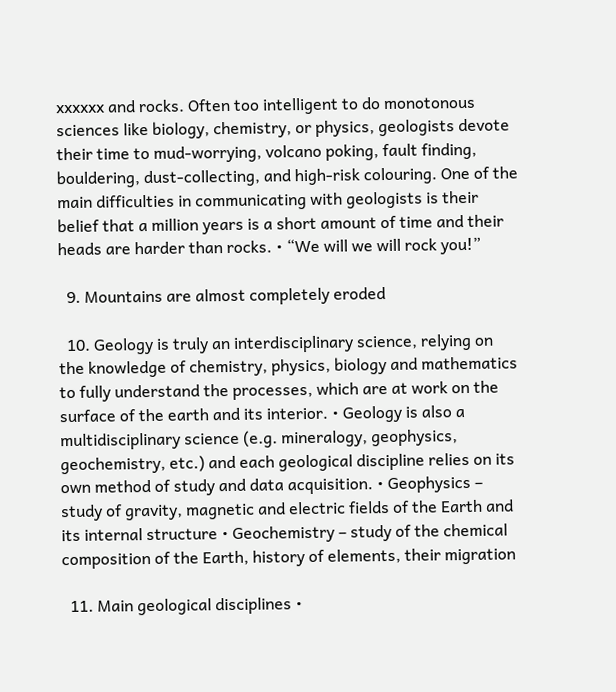xxxxxx and rocks. Often too intelligent to do monotonous sciences like biology, chemistry, or physics, geologists devote their time to mud-worrying, volcano poking, fault finding, bouldering, dust-collecting, and high-risk colouring. One of the main difficulties in communicating with geologists is their belief that a million years is a short amount of time and their heads are harder than rocks. • “We will we will rock you!”

  9. Mountains are almost completely eroded

  10. Geology is truly an interdisciplinary science, relying on the knowledge of chemistry, physics, biology and mathematics to fully understand the processes, which are at work on the surface of the earth and its interior. • Geology is also a multidisciplinary science (e.g. mineralogy, geophysics, geochemistry, etc.) and each geological discipline relies on its own method of study and data acquisition. • Geophysics – study of gravity, magnetic and electric fields of the Earth and its internal structure • Geochemistry – study of the chemical composition of the Earth, history of elements, their migration

  11. Main geological disciplines •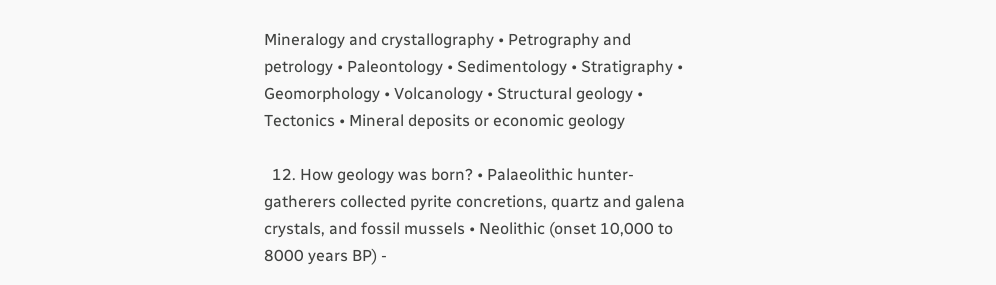Mineralogy and crystallography • Petrography and petrology • Paleontology • Sedimentology • Stratigraphy • Geomorphology • Volcanology • Structural geology • Tectonics • Mineral deposits or economic geology

  12. How geology was born? • Palaeolithic hunter-gatherers collected pyrite concretions, quartz and galena crystals, and fossil mussels • Neolithic (onset 10,000 to 8000 years BP) -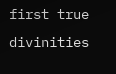first true divinities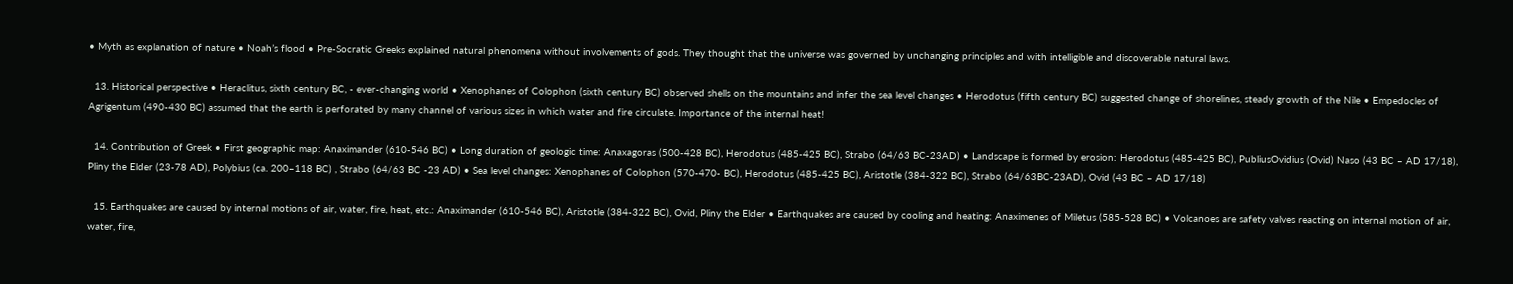• Myth as explanation of nature • Noah’s flood • Pre-Socratic Greeks explained natural phenomena without involvements of gods. They thought that the universe was governed by unchanging principles and with intelligible and discoverable natural laws.

  13. Historical perspective • Heraclitus, sixth century BC, - ever-changing world • Xenophanes of Colophon (sixth century BC) observed shells on the mountains and infer the sea level changes • Herodotus (fifth century BC) suggested change of shorelines, steady growth of the Nile • Empedocles of Agrigentum (490-430 BC) assumed that the earth is perforated by many channel of various sizes in which water and fire circulate. Importance of the internal heat!

  14. Contribution of Greek • First geographic map: Anaximander (610-546 BC) • Long duration of geologic time: Anaxagoras (500-428 BC), Herodotus (485-425 BC), Strabo (64/63 BC-23AD) • Landscape is formed by erosion: Herodotus (485-425 BC), PubliusOvidius (Ovid) Naso (43 BC – AD 17/18), Pliny the Elder (23-78 AD), Polybius (ca. 200–118 BC) , Strabo (64/63 BC -23 AD) • Sea level changes: Xenophanes of Colophon (570-470- BC), Herodotus (485-425 BC), Aristotle (384-322 BC), Strabo (64/63BC-23AD), Ovid (43 BC – AD 17/18)

  15. Earthquakes are caused by internal motions of air, water, fire, heat, etc.: Anaximander (610-546 BC), Aristotle (384-322 BC), Ovid, Pliny the Elder • Earthquakes are caused by cooling and heating: Anaximenes of Miletus (585-528 BC) • Volcanoes are safety valves reacting on internal motion of air, water, fire,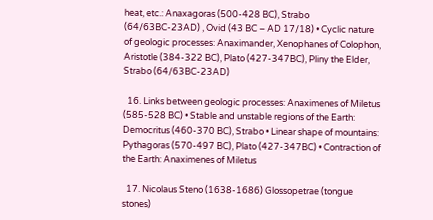heat, etc.: Anaxagoras (500-428 BC), Strabo (64/63BC-23AD) , Ovid (43 BC – AD 17/18) • Cyclic nature of geologic processes: Anaximander, Xenophanes of Colophon, Aristotle (384-322 BC), Plato (427-347BC), Pliny the Elder, Strabo (64/63BC-23AD)

  16. Links between geologic processes: Anaximenes of Miletus (585-528 BC) • Stable and unstable regions of the Earth: Democritus (460-370 BC), Strabo • Linear shape of mountains: Pythagoras (570-497 BC), Plato (427-347BC) • Contraction of the Earth: Anaximenes of Miletus

  17. Nicolaus Steno (1638-1686) Glossopetrae (tongue stones)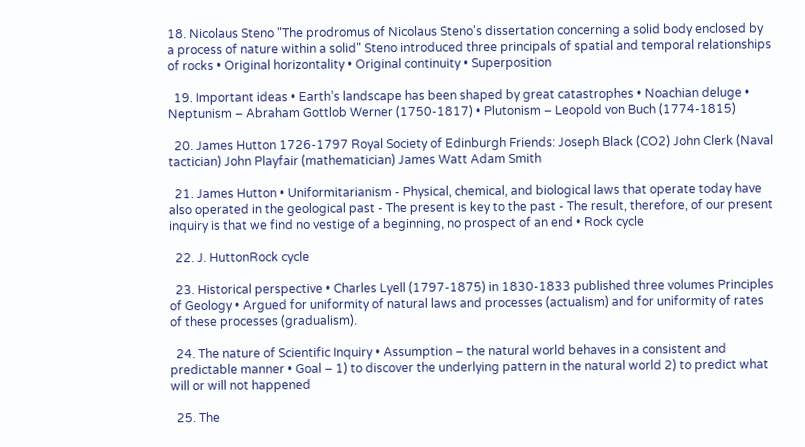18. Nicolaus Steno "The prodromus of Nicolaus Steno's dissertation concerning a solid body enclosed by a process of nature within a solid" Steno introduced three principals of spatial and temporal relationships of rocks • Original horizontality • Original continuity • Superposition

  19. Important ideas • Earth’s landscape has been shaped by great catastrophes • Noachian deluge • Neptunism – Abraham Gottlob Werner (1750-1817) • Plutonism – Leopold von Buch (1774-1815)

  20. James Hutton 1726-1797 Royal Society of Edinburgh Friends: Joseph Black (CO2) John Clerk (Naval tactician) John Playfair (mathematician) James Watt Adam Smith

  21. James Hutton • Uniformitarianism - Physical, chemical, and biological laws that operate today have also operated in the geological past - The present is key to the past - The result, therefore, of our present inquiry is that we find no vestige of a beginning, no prospect of an end • Rock cycle

  22. J. HuttonRock cycle

  23. Historical perspective • Charles Lyell (1797-1875) in 1830-1833 published three volumes Principles of Geology • Argued for uniformity of natural laws and processes (actualism) and for uniformity of rates of these processes (gradualism).

  24. The nature of Scientific Inquiry • Assumption – the natural world behaves in a consistent and predictable manner • Goal – 1) to discover the underlying pattern in the natural world 2) to predict what will or will not happened

  25. The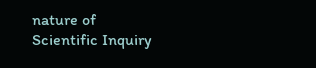nature of Scientific Inquiry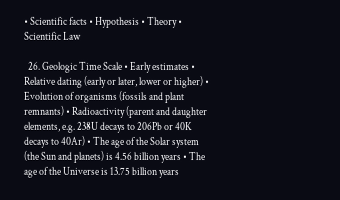• Scientific facts • Hypothesis • Theory • Scientific Law

  26. Geologic Time Scale • Early estimates • Relative dating (early or later, lower or higher) • Evolution of organisms (fossils and plant remnants) • Radioactivity (parent and daughter elements, e.g. 238U decays to 206Pb or 40K decays to 40Ar) • The age of the Solar system (the Sun and planets) is 4.56 billion years • The age of the Universe is 13.75 billion years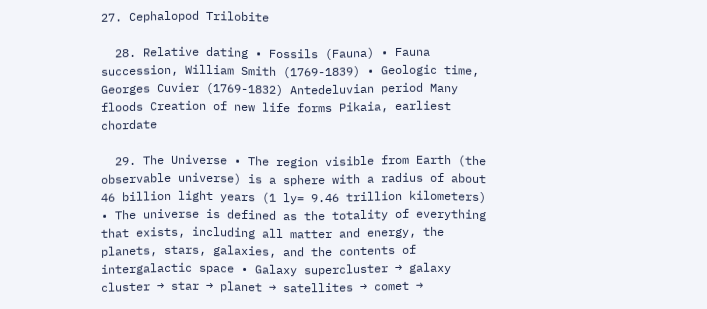27. Cephalopod Trilobite

  28. Relative dating • Fossils (Fauna) • Fauna succession, William Smith (1769-1839) • Geologic time, Georges Cuvier (1769-1832) Antedeluvian period Many floods Creation of new life forms Pikaia, earliest chordate

  29. The Universe • The region visible from Earth (the observable universe) is a sphere with a radius of about 46 billion light years (1 ly= 9.46 trillion kilometers) • The universe is defined as the totality of everything that exists, including all matter and energy, the planets, stars, galaxies, and the contents of intergalactic space • Galaxy supercluster → galaxy cluster → star → planet → satellites → comet →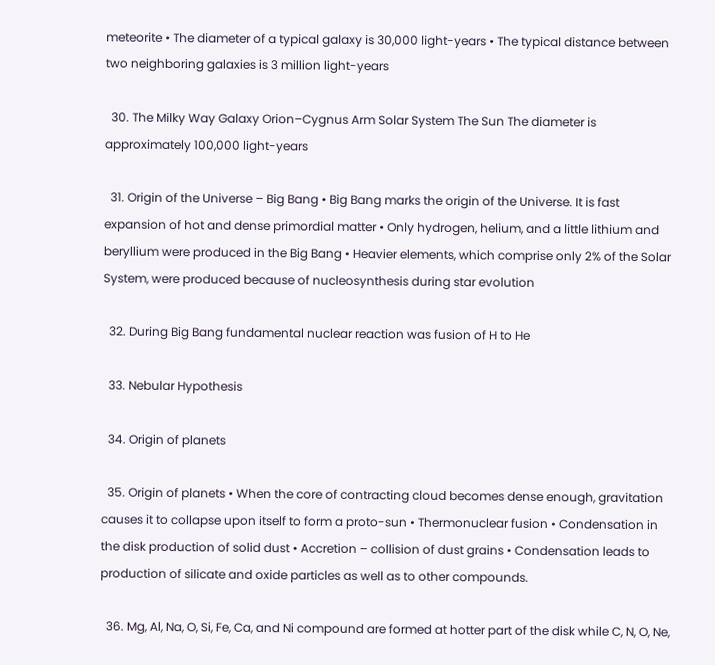meteorite • The diameter of a typical galaxy is 30,000 light-years • The typical distance between two neighboring galaxies is 3 million light-years

  30. The Milky Way Galaxy Orion–Cygnus Arm Solar System The Sun The diameter is approximately 100,000 light-years

  31. Origin of the Universe – Big Bang • Big Bang marks the origin of the Universe. It is fast expansion of hot and dense primordial matter • Only hydrogen, helium, and a little lithium and beryllium were produced in the Big Bang • Heavier elements, which comprise only 2% of the Solar System, were produced because of nucleosynthesis during star evolution

  32. During Big Bang fundamental nuclear reaction was fusion of H to He

  33. Nebular Hypothesis

  34. Origin of planets

  35. Origin of planets • When the core of contracting cloud becomes dense enough, gravitation causes it to collapse upon itself to form a proto-sun • Thermonuclear fusion • Condensation in the disk production of solid dust • Accretion – collision of dust grains • Condensation leads to production of silicate and oxide particles as well as to other compounds.

  36. Mg, Al, Na, O, Si, Fe, Ca, and Ni compound are formed at hotter part of the disk while C, N, O, Ne,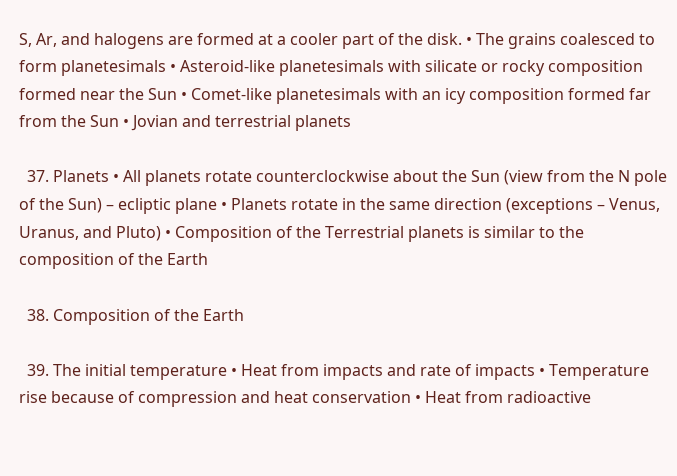S, Ar, and halogens are formed at a cooler part of the disk. • The grains coalesced to form planetesimals • Asteroid-like planetesimals with silicate or rocky composition formed near the Sun • Comet-like planetesimals with an icy composition formed far from the Sun • Jovian and terrestrial planets

  37. Planets • All planets rotate counterclockwise about the Sun (view from the N pole of the Sun) – ecliptic plane • Planets rotate in the same direction (exceptions – Venus, Uranus, and Pluto) • Composition of the Terrestrial planets is similar to the composition of the Earth

  38. Composition of the Earth

  39. The initial temperature • Heat from impacts and rate of impacts • Temperature rise because of compression and heat conservation • Heat from radioactive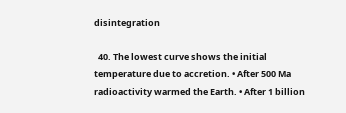disintegration

  40. The lowest curve shows the initial temperature due to accretion. • After 500 Ma radioactivity warmed the Earth. • After 1 billion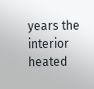years the interior heated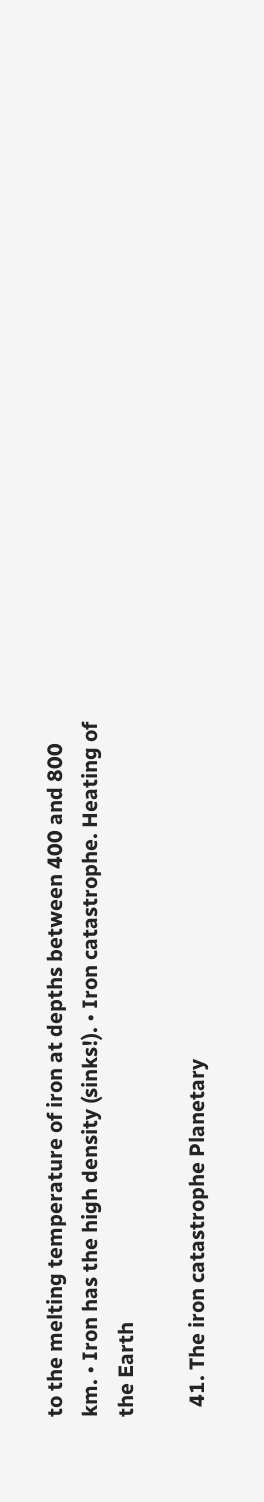to the melting temperature of iron at depths between 400 and 800 km. • Iron has the high density (sinks!). • Iron catastrophe. Heating of the Earth

  41. The iron catastrophe Planetary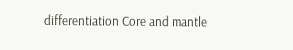differentiation Core and mantle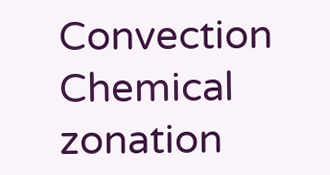Convection Chemical zonation